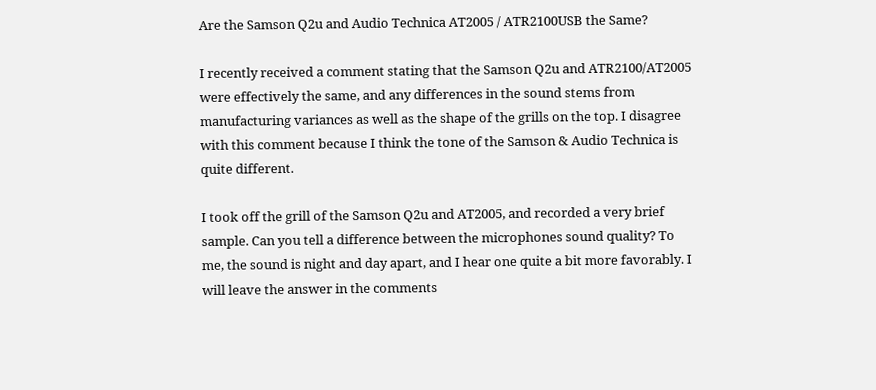Are the Samson Q2u and Audio Technica AT2005 / ATR2100USB the Same?

I recently received a comment stating that the Samson Q2u and ATR2100/AT2005 were effectively the same, and any differences in the sound stems from manufacturing variances as well as the shape of the grills on the top. I disagree with this comment because I think the tone of the Samson & Audio Technica is quite different.

I took off the grill of the Samson Q2u and AT2005, and recorded a very brief sample. Can you tell a difference between the microphones sound quality? To me, the sound is night and day apart, and I hear one quite a bit more favorably. I will leave the answer in the comments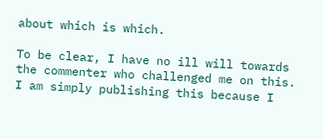about which is which.

To be clear, I have no ill will towards the commenter who challenged me on this. I am simply publishing this because I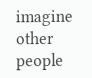imagine other people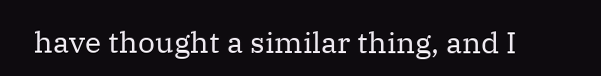have thought a similar thing, and I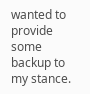wanted to provide some backup to my stance.